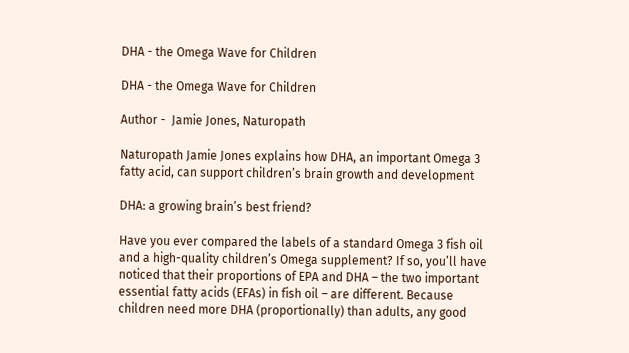DHA - the Omega Wave for Children

DHA - the Omega Wave for Children

Author -  Jamie Jones, Naturopath

Naturopath Jamie Jones explains how DHA, an important Omega 3 fatty acid, can support children’s brain growth and development

DHA: a growing brain’s best friend?

Have you ever compared the labels of a standard Omega 3 fish oil and a high-quality children’s Omega supplement? If so, you’ll have noticed that their proportions of EPA and DHA – the two important essential fatty acids (EFAs) in fish oil – are different. Because children need more DHA (proportionally) than adults, any good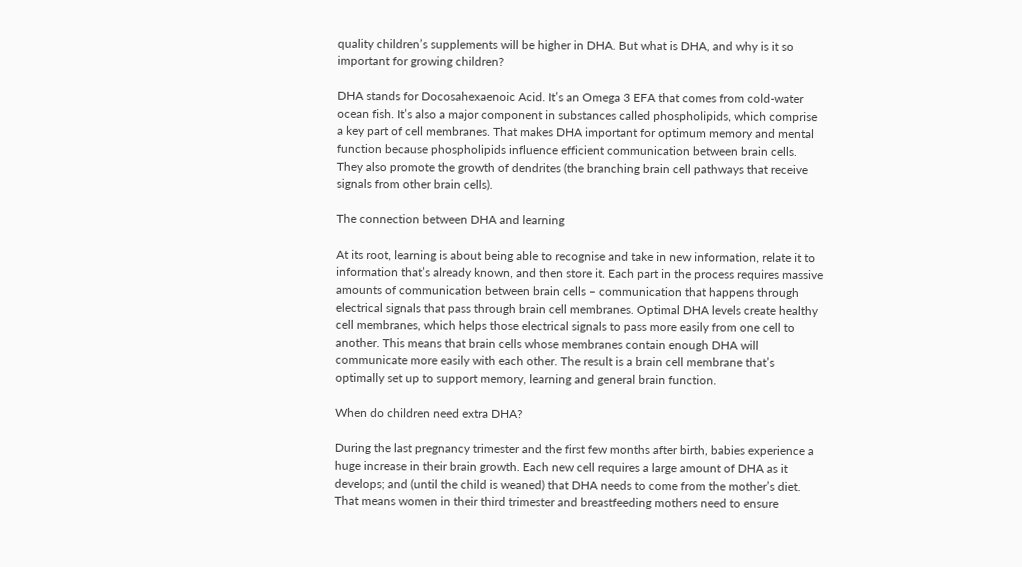quality children’s supplements will be higher in DHA. But what is DHA, and why is it so important for growing children?

DHA stands for Docosahexaenoic Acid. It’s an Omega 3 EFA that comes from cold-water ocean fish. It’s also a major component in substances called phospholipids, which comprise a key part of cell membranes. That makes DHA important for optimum memory and mental function because phospholipids influence efficient communication between brain cells. They also promote the growth of dendrites (the branching brain cell pathways that receive signals from other brain cells).

The connection between DHA and learning

At its root, learning is about being able to recognise and take in new information, relate it to information that’s already known, and then store it. Each part in the process requires massive amounts of communication between brain cells – communication that happens through electrical signals that pass through brain cell membranes. Optimal DHA levels create healthy cell membranes, which helps those electrical signals to pass more easily from one cell to another. This means that brain cells whose membranes contain enough DHA will communicate more easily with each other. The result is a brain cell membrane that’s optimally set up to support memory, learning and general brain function.

When do children need extra DHA?

During the last pregnancy trimester and the first few months after birth, babies experience a huge increase in their brain growth. Each new cell requires a large amount of DHA as it develops; and (until the child is weaned) that DHA needs to come from the mother’s diet. That means women in their third trimester and breastfeeding mothers need to ensure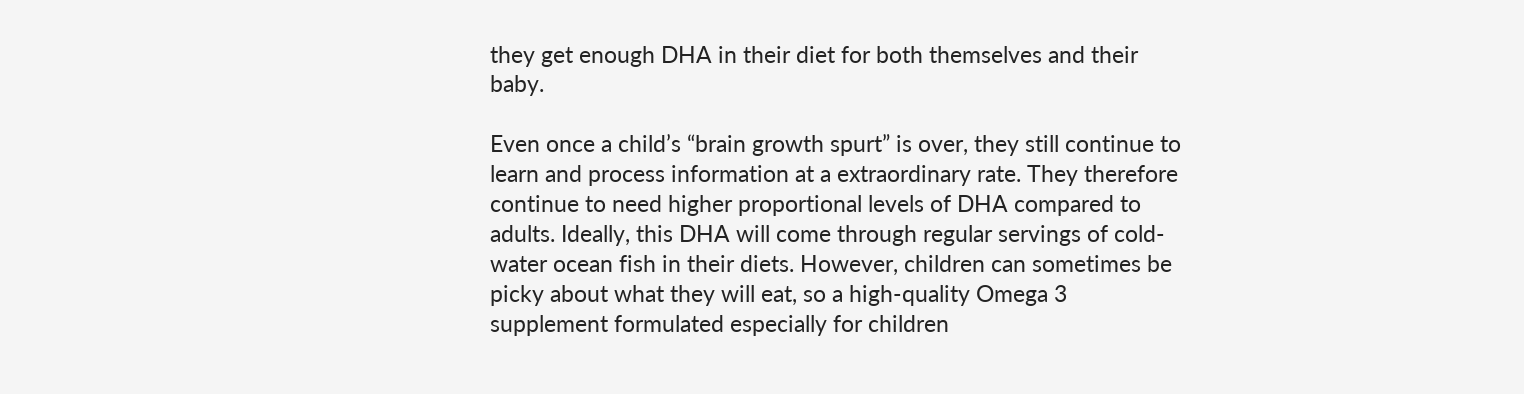they get enough DHA in their diet for both themselves and their baby.

Even once a child’s “brain growth spurt” is over, they still continue to learn and process information at a extraordinary rate. They therefore continue to need higher proportional levels of DHA compared to adults. Ideally, this DHA will come through regular servings of cold-water ocean fish in their diets. However, children can sometimes be picky about what they will eat, so a high-quality Omega 3 supplement formulated especially for children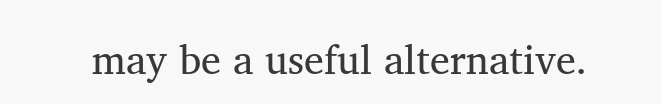may be a useful alternative.